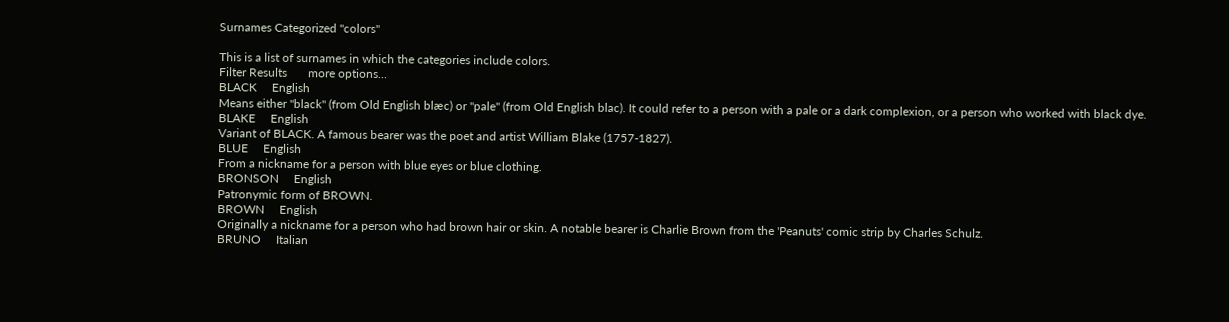Surnames Categorized "colors"

This is a list of surnames in which the categories include colors.
Filter Results       more options...
BLACK     English
Means either "black" (from Old English blæc) or "pale" (from Old English blac). It could refer to a person with a pale or a dark complexion, or a person who worked with black dye.
BLAKE     English
Variant of BLACK. A famous bearer was the poet and artist William Blake (1757-1827).
BLUE     English
From a nickname for a person with blue eyes or blue clothing.
BRONSON     English
Patronymic form of BROWN.
BROWN     English
Originally a nickname for a person who had brown hair or skin. A notable bearer is Charlie Brown from the 'Peanuts' comic strip by Charles Schulz.
BRUNO     Italian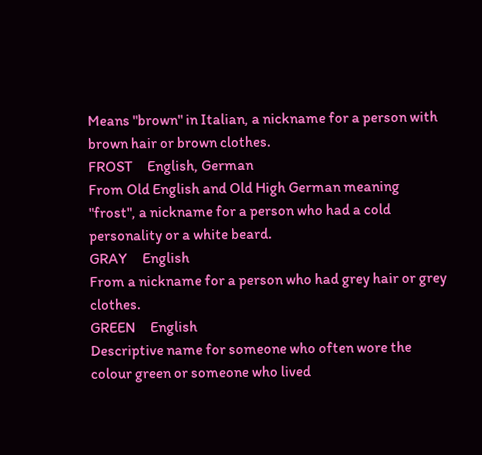Means "brown" in Italian, a nickname for a person with brown hair or brown clothes.
FROST     English, German
From Old English and Old High German meaning "frost", a nickname for a person who had a cold personality or a white beard.
GRAY     English
From a nickname for a person who had grey hair or grey clothes.
GREEN     English
Descriptive name for someone who often wore the colour green or someone who lived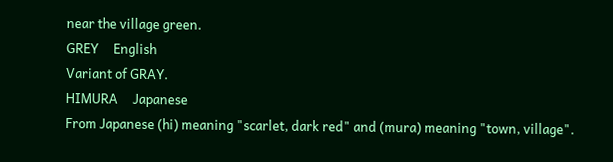near the village green.
GREY     English
Variant of GRAY.
HIMURA     Japanese
From Japanese (hi) meaning "scarlet, dark red" and (mura) meaning "town, village".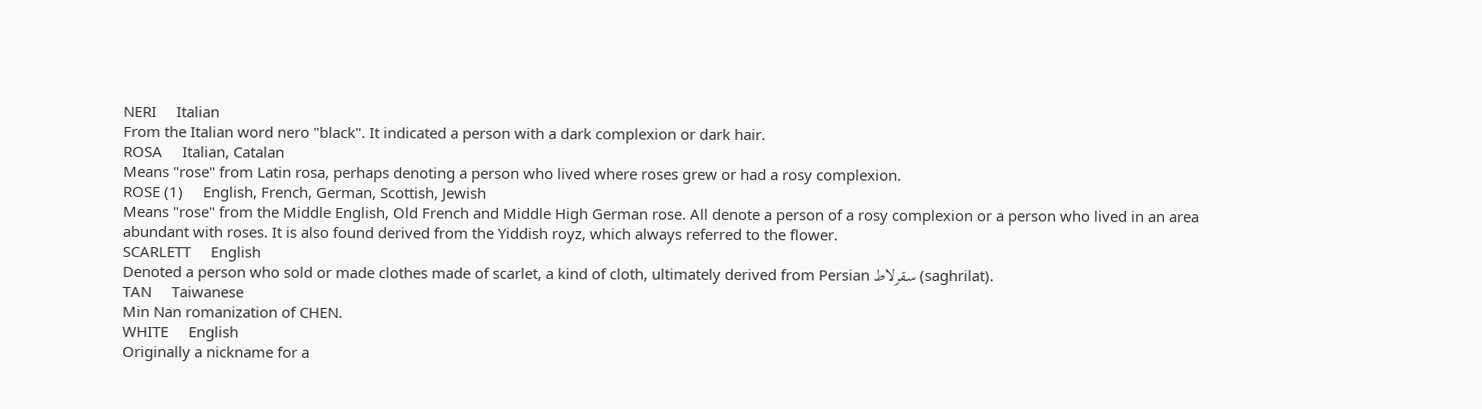NERI     Italian
From the Italian word nero "black". It indicated a person with a dark complexion or dark hair.
ROSA     Italian, Catalan
Means "rose" from Latin rosa, perhaps denoting a person who lived where roses grew or had a rosy complexion.
ROSE (1)     English, French, German, Scottish, Jewish
Means "rose" from the Middle English, Old French and Middle High German rose. All denote a person of a rosy complexion or a person who lived in an area abundant with roses. It is also found derived from the Yiddish royz, which always referred to the flower.
SCARLETT     English
Denoted a person who sold or made clothes made of scarlet, a kind of cloth, ultimately derived from Persian سقرلاط (saghrilat).
TAN     Taiwanese
Min Nan romanization of CHEN.
WHITE     English
Originally a nickname for a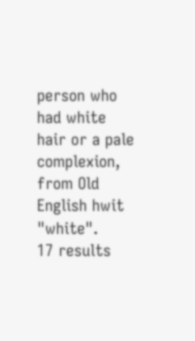person who had white hair or a pale complexion, from Old English hwit "white".
17 results